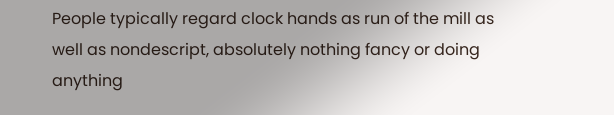People typically regard clock hands as run of the mill as well as nondescript, absolutely nothing fancy or doing anything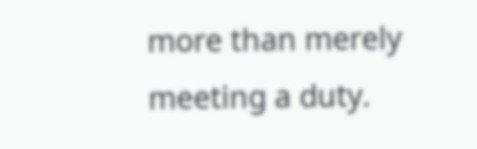more than merely meeting a duty.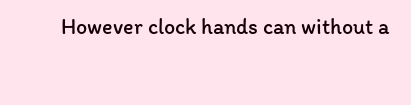However clock hands can without a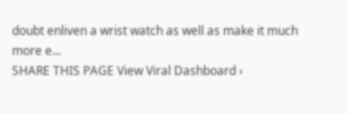doubt enliven a wrist watch as well as make it much more e...
SHARE THIS PAGE View Viral Dashboard ›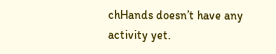chHands doesn’t have any activity yet.